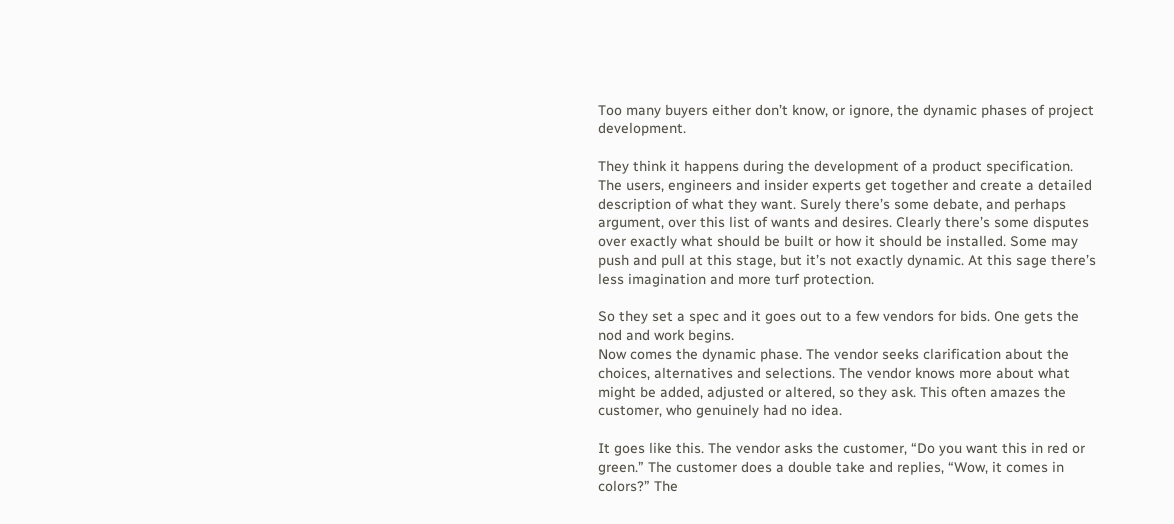Too many buyers either don’t know, or ignore, the dynamic phases of project development.

They think it happens during the development of a product specification. The users, engineers and insider experts get together and create a detailed description of what they want. Surely there’s some debate, and perhaps argument, over this list of wants and desires. Clearly there’s some disputes over exactly what should be built or how it should be installed. Some may push and pull at this stage, but it’s not exactly dynamic. At this sage there’s less imagination and more turf protection.

So they set a spec and it goes out to a few vendors for bids. One gets the nod and work begins.
Now comes the dynamic phase. The vendor seeks clarification about the choices, alternatives and selections. The vendor knows more about what might be added, adjusted or altered, so they ask. This often amazes the customer, who genuinely had no idea.

It goes like this. The vendor asks the customer, “Do you want this in red or green.” The customer does a double take and replies, “Wow, it comes in colors?” The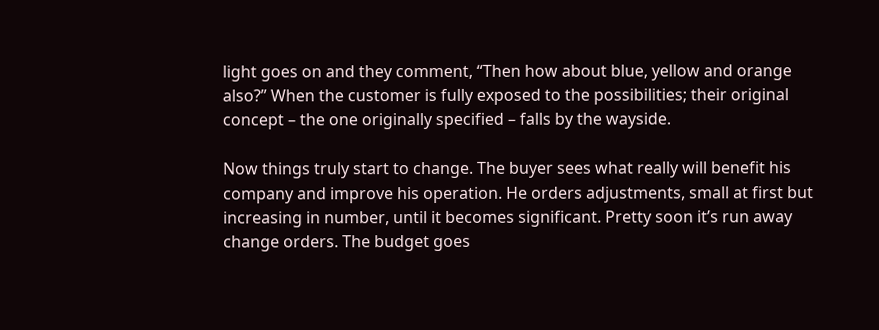light goes on and they comment, “Then how about blue, yellow and orange also?” When the customer is fully exposed to the possibilities; their original concept – the one originally specified – falls by the wayside.

Now things truly start to change. The buyer sees what really will benefit his company and improve his operation. He orders adjustments, small at first but increasing in number, until it becomes significant. Pretty soon it’s run away change orders. The budget goes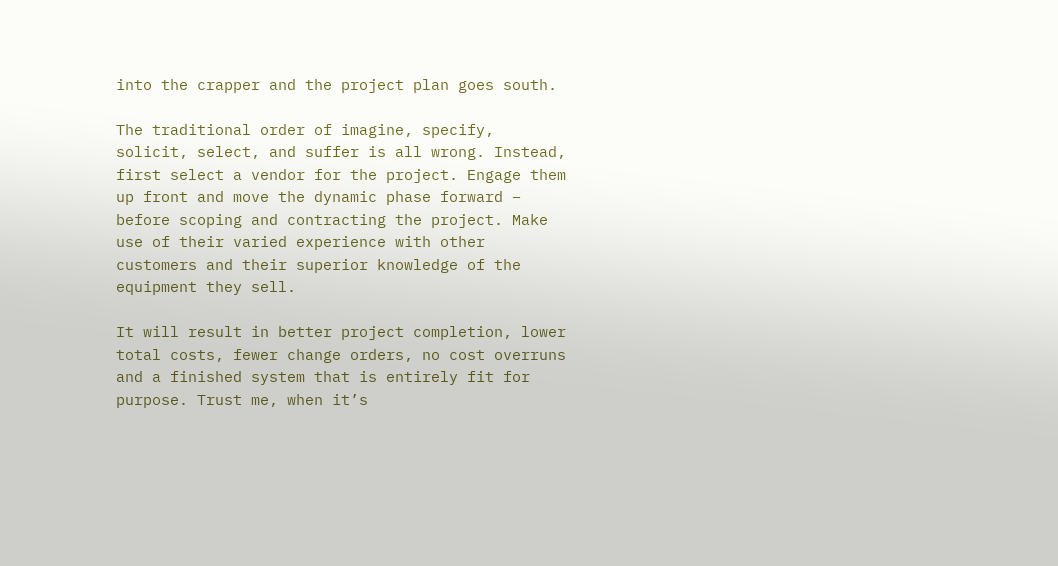into the crapper and the project plan goes south.

The traditional order of imagine, specify, solicit, select, and suffer is all wrong. Instead, first select a vendor for the project. Engage them up front and move the dynamic phase forward – before scoping and contracting the project. Make use of their varied experience with other customers and their superior knowledge of the equipment they sell.

It will result in better project completion, lower total costs, fewer change orders, no cost overruns and a finished system that is entirely fit for purpose. Trust me, when it’s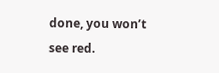done, you won’t see red.